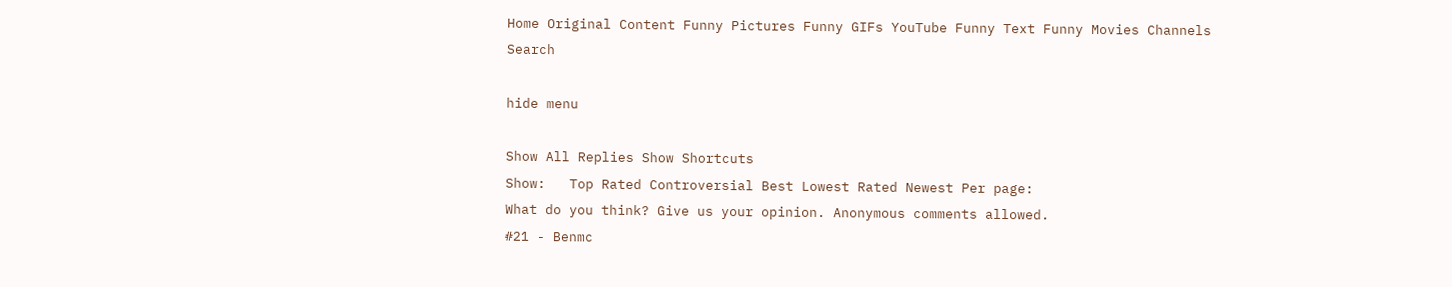Home Original Content Funny Pictures Funny GIFs YouTube Funny Text Funny Movies Channels Search

hide menu

Show All Replies Show Shortcuts
Show:   Top Rated Controversial Best Lowest Rated Newest Per page:
What do you think? Give us your opinion. Anonymous comments allowed.
#21 - Benmc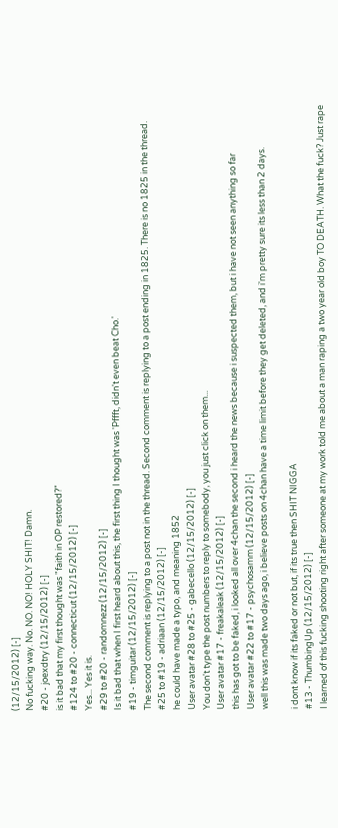(12/15/2012) [-]
No fucking way. No. NO. NO! HOLY SHIT! Damn.
#20 - joexdtry (12/15/2012) [-]
is it bad that my first thought was "faith in OP restored?"
#124 to #20 - connecticut (12/15/2012) [-]
Yes... Yes it is.
#29 to #20 - randomnezz (12/15/2012) [-]
Is it bad that when I first heard about this, the first thing I thought was 'Pffft, didn't even beat Cho.'
#19 - timguitar (12/15/2012) [-]
The second comment is replying to a post not in the thread. Second comment is replying to a post ending in 1825. There is no 1825 in the thread.
#25 to #19 - adriaan (12/15/2012) [-]
he could have made a typo, and meaning 1852
User avatar #28 to #25 - gabecello (12/15/2012) [-]
You don't type the post numbers to reply to somebody, you just click on them...
User avatar #17 - freakaleak (12/15/2012) [-]
this has got to be faked, i looked all over 4chan the second i heard the news because i suspected them, but i have not seen anything so far
User avatar #22 to #17 - psychosamm (12/15/2012) [-]
well this was made two days ago, i believe posts on 4chan have a time limit before they get deleted, and i'm pretty sure its less than 2 days.

i dont know if its faked or not but, if its true then SHIT NIGGA
#13 - ThumbingUp (12/15/2012) [-]
I learned of this fucking shooting right after someone at my work told me about a man raping a two year old boy TO DEATH. What the fuck? Just rape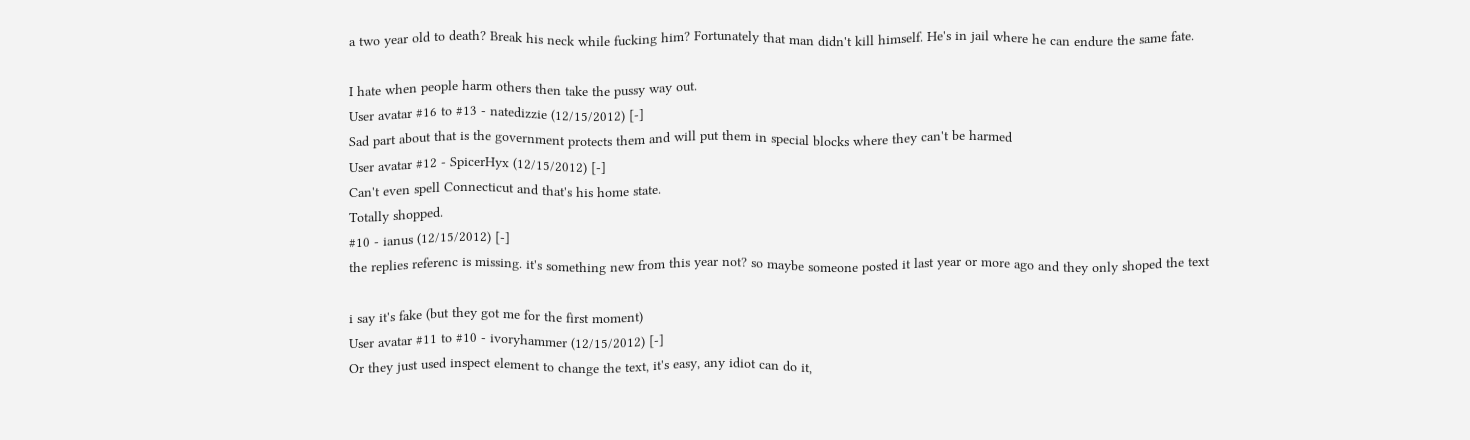a two year old to death? Break his neck while fucking him? Fortunately that man didn't kill himself. He's in jail where he can endure the same fate.

I hate when people harm others then take the pussy way out.
User avatar #16 to #13 - natedizzie (12/15/2012) [-]
Sad part about that is the government protects them and will put them in special blocks where they can't be harmed
User avatar #12 - SpicerHyx (12/15/2012) [-]
Can't even spell Connecticut and that's his home state.
Totally shopped.
#10 - ianus (12/15/2012) [-]
the replies referenc is missing. it's something new from this year not? so maybe someone posted it last year or more ago and they only shoped the text

i say it's fake (but they got me for the first moment)
User avatar #11 to #10 - ivoryhammer (12/15/2012) [-]
Or they just used inspect element to change the text, it's easy, any idiot can do it,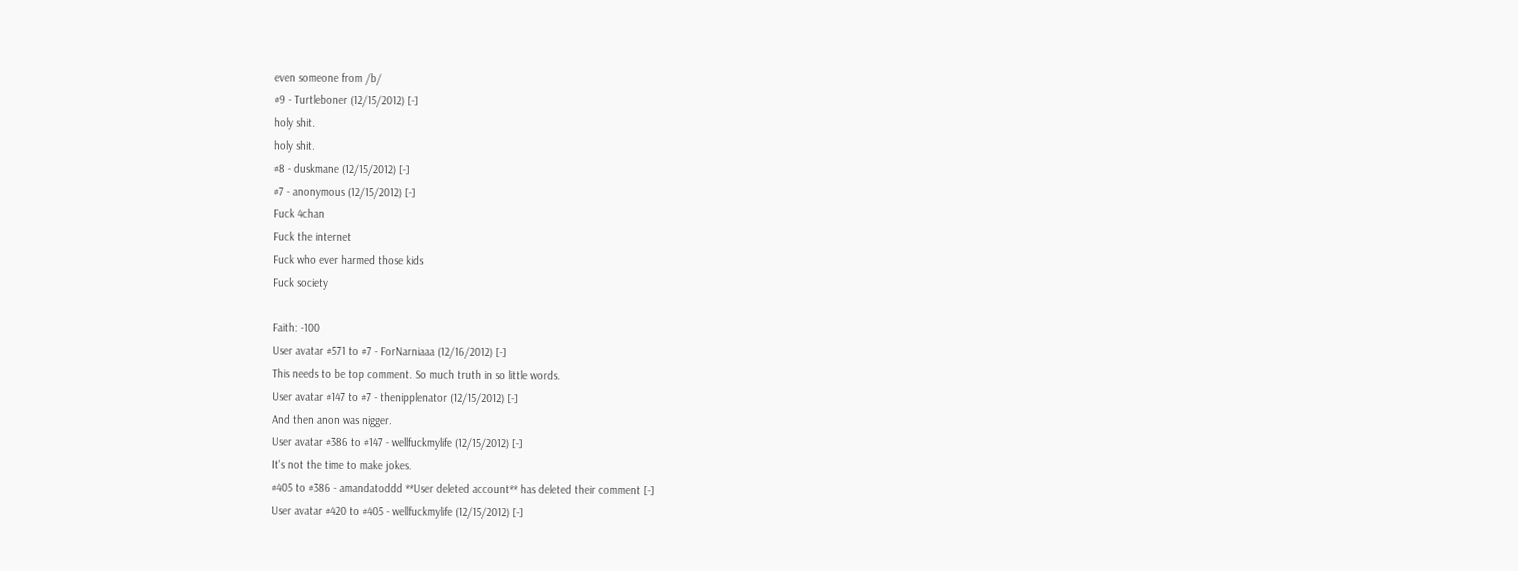even someone from /b/
#9 - Turtleboner (12/15/2012) [-]
holy shit.
holy shit.
#8 - duskmane (12/15/2012) [-]
#7 - anonymous (12/15/2012) [-]
Fuck 4chan
Fuck the internet
Fuck who ever harmed those kids
Fuck society

Faith: -100
User avatar #571 to #7 - ForNarniaaa (12/16/2012) [-]
This needs to be top comment. So much truth in so little words.
User avatar #147 to #7 - thenipplenator (12/15/2012) [-]
And then anon was nigger.
User avatar #386 to #147 - wellfuckmylife (12/15/2012) [-]
It's not the time to make jokes.
#405 to #386 - amandatoddd **User deleted account** has deleted their comment [-]
User avatar #420 to #405 - wellfuckmylife (12/15/2012) [-]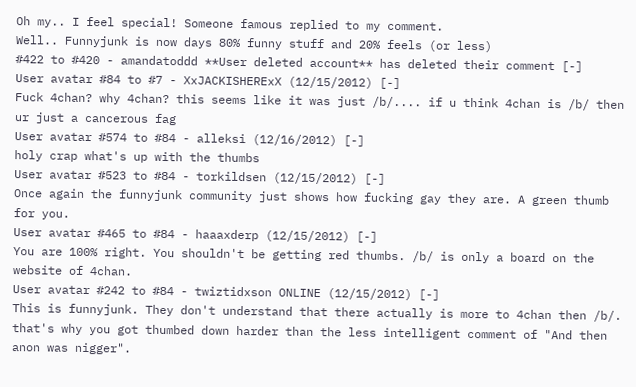Oh my.. I feel special! Someone famous replied to my comment.
Well.. Funnyjunk is now days 80% funny stuff and 20% feels (or less)
#422 to #420 - amandatoddd **User deleted account** has deleted their comment [-]
User avatar #84 to #7 - XxJACKISHERExX (12/15/2012) [-]
Fuck 4chan? why 4chan? this seems like it was just /b/.... if u think 4chan is /b/ then ur just a cancerous fag
User avatar #574 to #84 - alleksi (12/16/2012) [-]
holy crap what's up with the thumbs
User avatar #523 to #84 - torkildsen (12/15/2012) [-]
Once again the funnyjunk community just shows how fucking gay they are. A green thumb for you.
User avatar #465 to #84 - haaaxderp (12/15/2012) [-]
You are 100% right. You shouldn't be getting red thumbs. /b/ is only a board on the website of 4chan.
User avatar #242 to #84 - twiztidxson ONLINE (12/15/2012) [-]
This is funnyjunk. They don't understand that there actually is more to 4chan then /b/. that's why you got thumbed down harder than the less intelligent comment of "And then anon was nigger".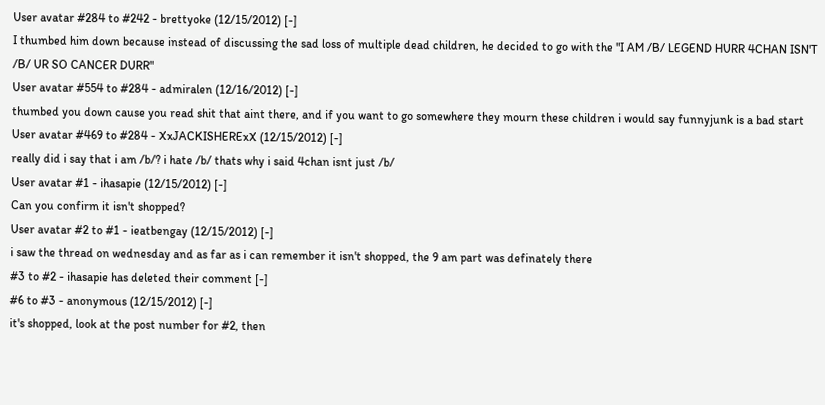User avatar #284 to #242 - brettyoke (12/15/2012) [-]
I thumbed him down because instead of discussing the sad loss of multiple dead children, he decided to go with the "I AM /B/ LEGEND HURR 4CHAN ISN'T /B/ UR SO CANCER DURR"
User avatar #554 to #284 - admiralen (12/16/2012) [-]
thumbed you down cause you read shit that aint there, and if you want to go somewhere they mourn these children i would say funnyjunk is a bad start
User avatar #469 to #284 - XxJACKISHERExX (12/15/2012) [-]
really did i say that i am /b/? i hate /b/ thats why i said 4chan isnt just /b/
User avatar #1 - ihasapie (12/15/2012) [-]
Can you confirm it isn't shopped?
User avatar #2 to #1 - ieatbengay (12/15/2012) [-]
i saw the thread on wednesday and as far as i can remember it isn't shopped, the 9 am part was definately there
#3 to #2 - ihasapie has deleted their comment [-]
#6 to #3 - anonymous (12/15/2012) [-]
it's shopped, look at the post number for #2, then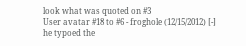look what was quoted on #3
User avatar #18 to #6 - froghole (12/15/2012) [-]
he typoed the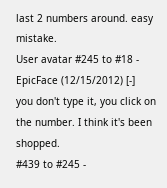last 2 numbers around. easy mistake.
User avatar #245 to #18 - EpicFace (12/15/2012) [-]
you don't type it, you click on the number. I think it's been shopped.
#439 to #245 -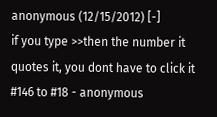anonymous (12/15/2012) [-]
if you type >>then the number it quotes it, you dont have to click it
#146 to #18 - anonymous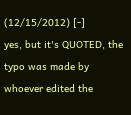(12/15/2012) [-]
yes, but it's QUOTED, the typo was made by whoever edited the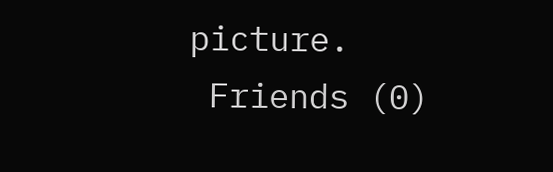picture.
 Friends (0)